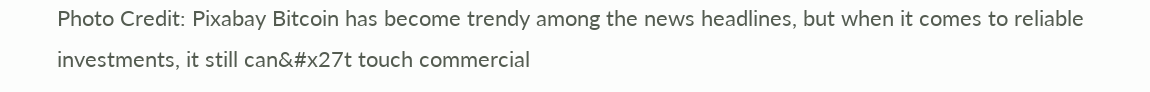Photo Credit: Pixabay Bitcoin has become trendy among the news headlines, but when it comes to reliable investments, it still can&#x27t touch commercial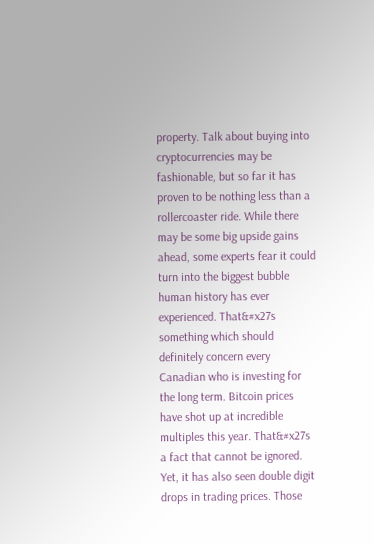property. Talk about buying into cryptocurrencies may be fashionable, but so far it has proven to be nothing less than a rollercoaster ride. While there may be some big upside gains ahead, some experts fear it could turn into the biggest bubble human history has ever experienced. That&#x27s something which should definitely concern every Canadian who is investing for the long term. Bitcoin prices have shot up at incredible multiples this year. That&#x27s a fact that cannot be ignored. Yet, it has also seen double digit drops in trading prices. Those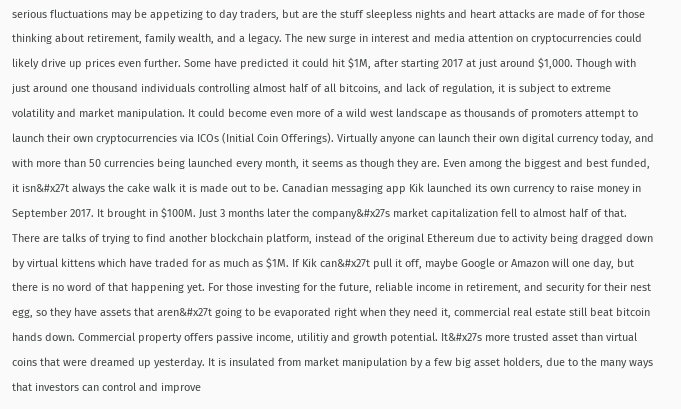serious fluctuations may be appetizing to day traders, but are the stuff sleepless nights and heart attacks are made of for those thinking about retirement, family wealth, and a legacy. The new surge in interest and media attention on cryptocurrencies could likely drive up prices even further. Some have predicted it could hit $1M, after starting 2017 at just around $1,000. Though with just around one thousand individuals controlling almost half of all bitcoins, and lack of regulation, it is subject to extreme volatility and market manipulation. It could become even more of a wild west landscape as thousands of promoters attempt to launch their own cryptocurrencies via ICOs (Initial Coin Offerings). Virtually anyone can launch their own digital currency today, and with more than 50 currencies being launched every month, it seems as though they are. Even among the biggest and best funded, it isn&#x27t always the cake walk it is made out to be. Canadian messaging app Kik launched its own currency to raise money in September 2017. It brought in $100M. Just 3 months later the company&#x27s market capitalization fell to almost half of that. There are talks of trying to find another blockchain platform, instead of the original Ethereum due to activity being dragged down by virtual kittens which have traded for as much as $1M. If Kik can&#x27t pull it off, maybe Google or Amazon will one day, but there is no word of that happening yet. For those investing for the future, reliable income in retirement, and security for their nest egg, so they have assets that aren&#x27t going to be evaporated right when they need it, commercial real estate still beat bitcoin hands down. Commercial property offers passive income, utilitiy and growth potential. It&#x27s more trusted asset than virtual coins that were dreamed up yesterday. It is insulated from market manipulation by a few big asset holders, due to the many ways that investors can control and improve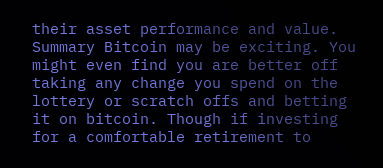their asset performance and value. Summary Bitcoin may be exciting. You might even find you are better off taking any change you spend on the lottery or scratch offs and betting it on bitcoin. Though if investing for a comfortable retirement to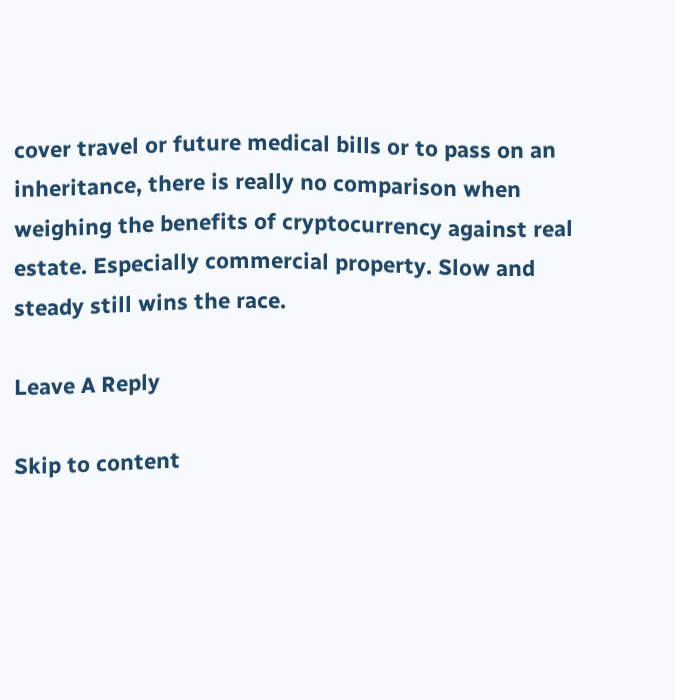cover travel or future medical bills or to pass on an inheritance, there is really no comparison when weighing the benefits of cryptocurrency against real estate. Especially commercial property. Slow and steady still wins the race.

Leave A Reply

Skip to content